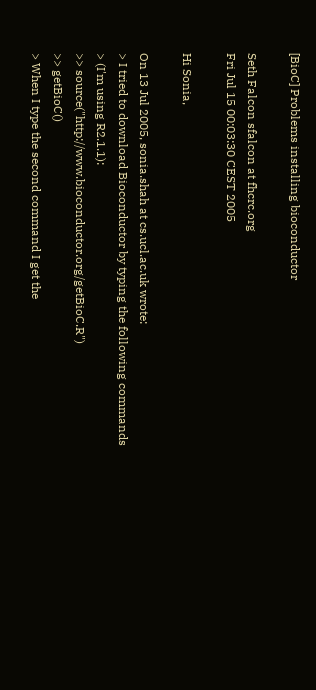[BioC] Problems installing bioconductor

Seth Falcon sfalcon at fhcrc.org
Fri Jul 15 00:03:30 CEST 2005

Hi Sonia,

On 13 Jul 2005, sonia.shah at cs.ucl.ac.uk wrote:
> I tried to download Bioconductor by typing the following commands
> (I'm using R2.1.1):
>> source("http://www.bioconductor.org/getBioC.R")
>> getBioC()
> When I type the second command I get the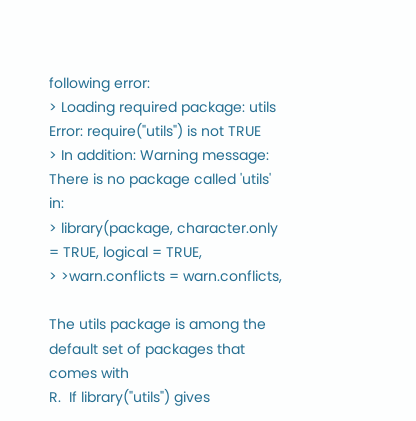following error:
> Loading required package: utils Error: require("utils") is not TRUE
> In addition: Warning message: There is no package called 'utils' in:
> library(package, character.only = TRUE, logical = TRUE,
> >warn.conflicts = warn.conflicts,

The utils package is among the default set of packages that comes with
R.  If library("utils") gives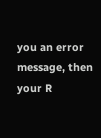you an error message, then your R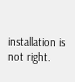installation is not right.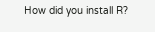How did you install R?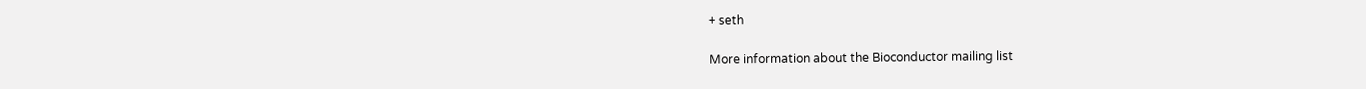+ seth

More information about the Bioconductor mailing list